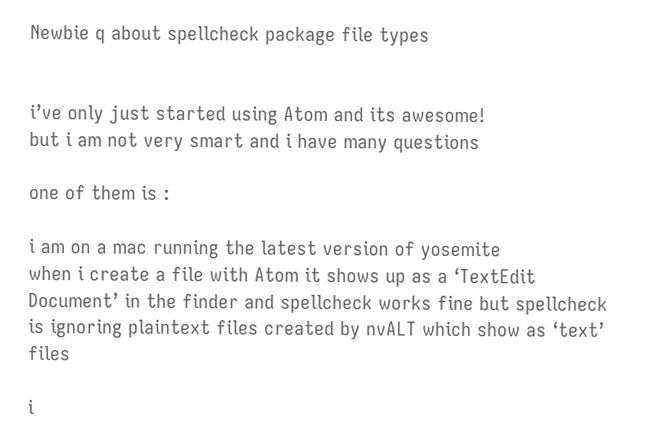Newbie q about spellcheck package file types


i’ve only just started using Atom and its awesome!
but i am not very smart and i have many questions

one of them is :

i am on a mac running the latest version of yosemite
when i create a file with Atom it shows up as a ‘TextEdit Document’ in the finder and spellcheck works fine but spellcheck is ignoring plaintext files created by nvALT which show as ‘text’ files

i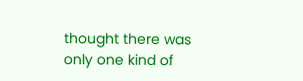thought there was only one kind of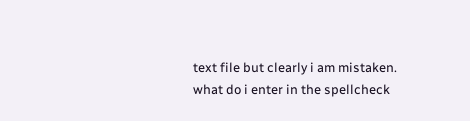text file but clearly i am mistaken. what do i enter in the spellcheck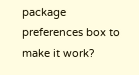package preferences box to make it work?